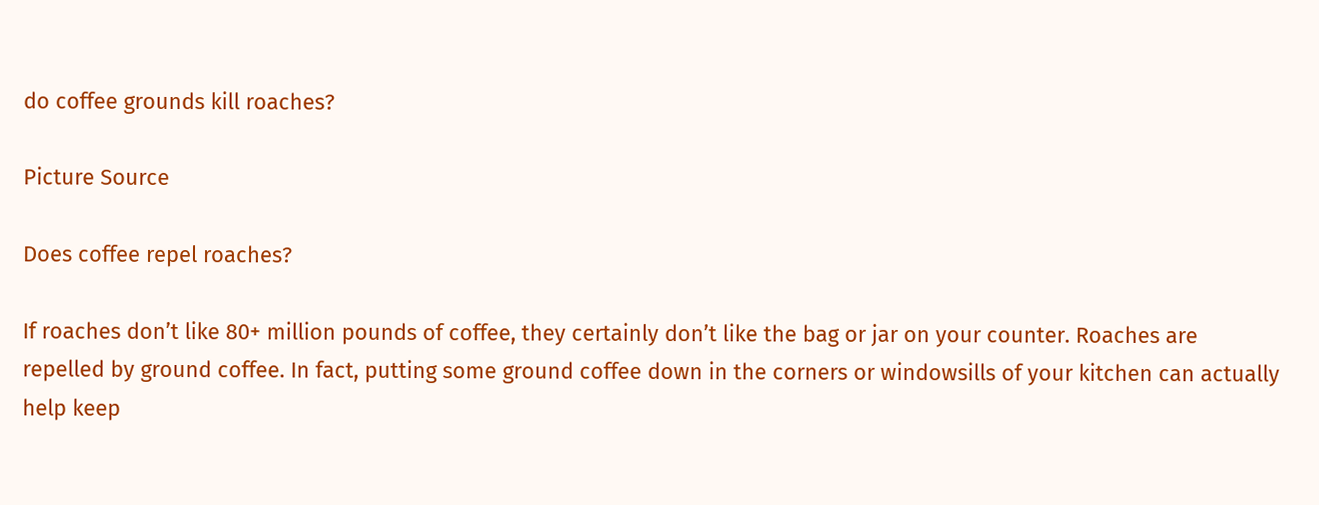do coffee grounds kill roaches?

Picture Source

Does coffee repel roaches?

If roaches don’t like 80+ million pounds of coffee, they certainly don’t like the bag or jar on your counter. Roaches are repelled by ground coffee. In fact, putting some ground coffee down in the corners or windowsills of your kitchen can actually help keep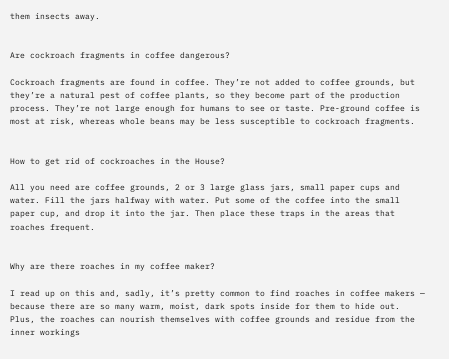them insects away.


Are cockroach fragments in coffee dangerous?

Cockroach fragments are found in coffee. They’re not added to coffee grounds, but they’re a natural pest of coffee plants, so they become part of the production process. They’re not large enough for humans to see or taste. Pre-ground coffee is most at risk, whereas whole beans may be less susceptible to cockroach fragments.


How to get rid of cockroaches in the House?

All you need are coffee grounds, 2 or 3 large glass jars, small paper cups and water. Fill the jars halfway with water. Put some of the coffee into the small paper cup, and drop it into the jar. Then place these traps in the areas that roaches frequent.


Why are there roaches in my coffee maker?

I read up on this and, sadly, it’s pretty common to find roaches in coffee makers — because there are so many warm, moist, dark spots inside for them to hide out. Plus, the roaches can nourish themselves with coffee grounds and residue from the inner workings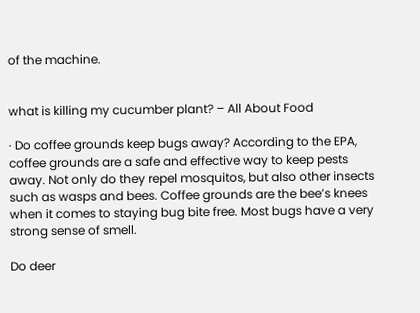of the machine.


what is killing my cucumber plant? – All About Food

· Do coffee grounds keep bugs away? According to the EPA, coffee grounds are a safe and effective way to keep pests away. Not only do they repel mosquitos, but also other insects such as wasps and bees. Coffee grounds are the bee’s knees when it comes to staying bug bite free. Most bugs have a very strong sense of smell.

Do deer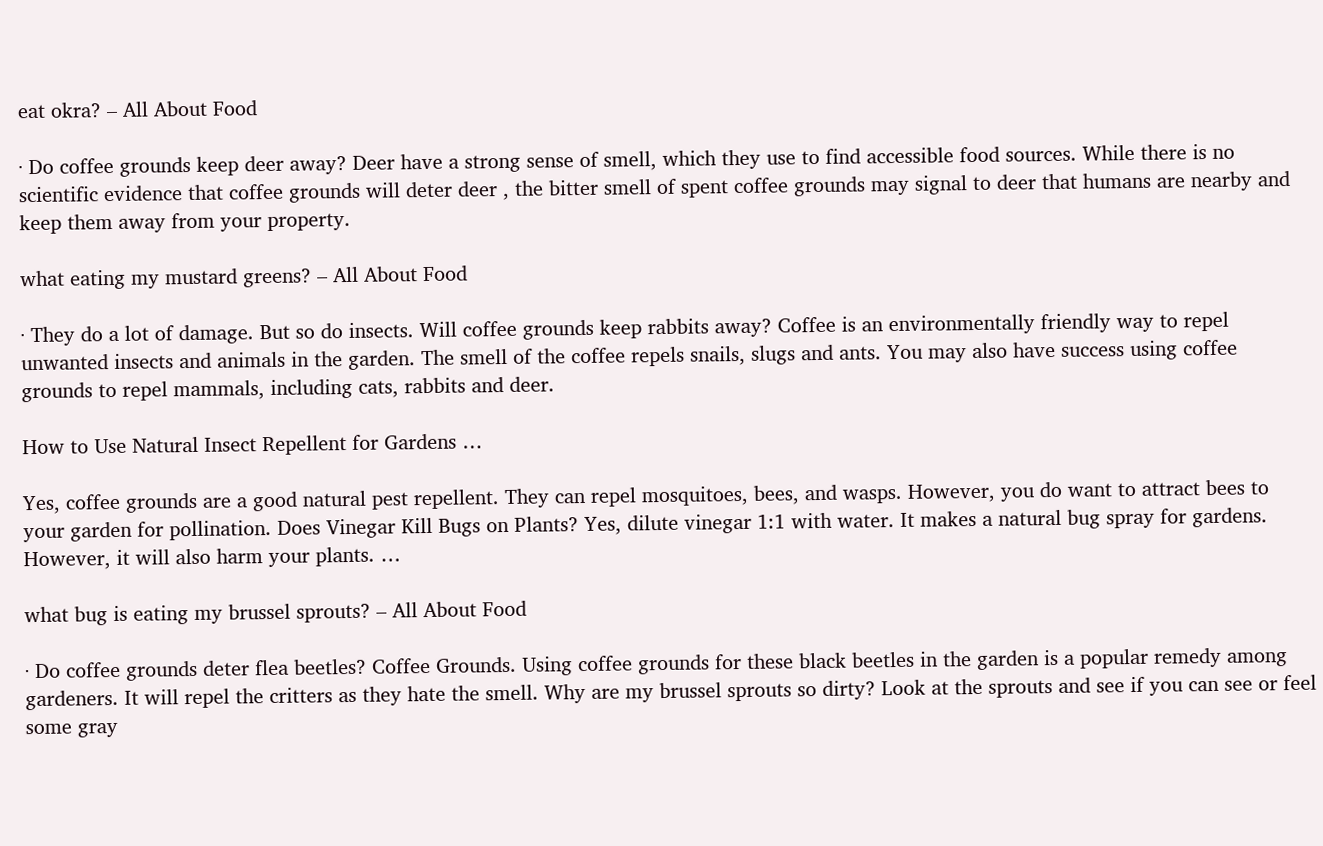eat okra? – All About Food

· Do coffee grounds keep deer away? Deer have a strong sense of smell, which they use to find accessible food sources. While there is no scientific evidence that coffee grounds will deter deer , the bitter smell of spent coffee grounds may signal to deer that humans are nearby and keep them away from your property.

what eating my mustard greens? – All About Food

· They do a lot of damage. But so do insects. Will coffee grounds keep rabbits away? Coffee is an environmentally friendly way to repel unwanted insects and animals in the garden. The smell of the coffee repels snails, slugs and ants. You may also have success using coffee grounds to repel mammals, including cats, rabbits and deer.

How to Use Natural Insect Repellent for Gardens …

Yes, coffee grounds are a good natural pest repellent. They can repel mosquitoes, bees, and wasps. However, you do want to attract bees to your garden for pollination. Does Vinegar Kill Bugs on Plants? Yes, dilute vinegar 1:1 with water. It makes a natural bug spray for gardens. However, it will also harm your plants. …

what bug is eating my brussel sprouts? – All About Food

· Do coffee grounds deter flea beetles? Coffee Grounds. Using coffee grounds for these black beetles in the garden is a popular remedy among gardeners. It will repel the critters as they hate the smell. Why are my brussel sprouts so dirty? Look at the sprouts and see if you can see or feel some gray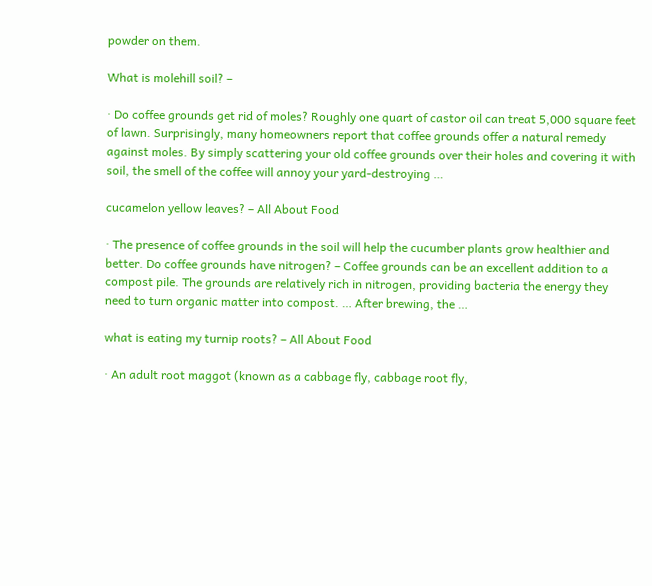powder on them.

What is molehill soil? –

· Do coffee grounds get rid of moles? Roughly one quart of castor oil can treat 5,000 square feet of lawn. Surprisingly, many homeowners report that coffee grounds offer a natural remedy against moles. By simply scattering your old coffee grounds over their holes and covering it with soil, the smell of the coffee will annoy your yard-destroying …

cucamelon yellow leaves? – All About Food

· The presence of coffee grounds in the soil will help the cucumber plants grow healthier and better. Do coffee grounds have nitrogen? – Coffee grounds can be an excellent addition to a compost pile. The grounds are relatively rich in nitrogen, providing bacteria the energy they need to turn organic matter into compost. … After brewing, the …

what is eating my turnip roots? – All About Food

· An adult root maggot (known as a cabbage fly, cabbage root fly,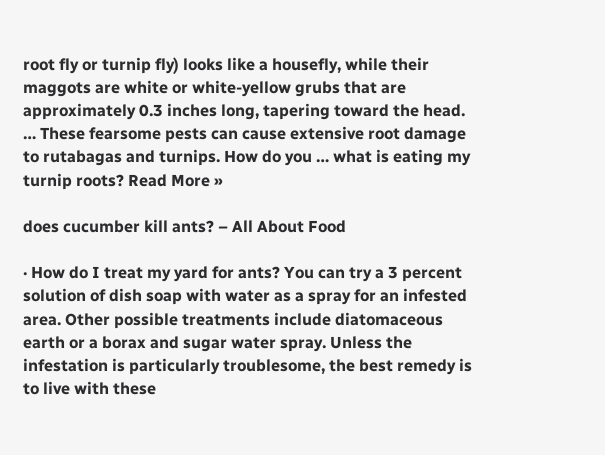root fly or turnip fly) looks like a housefly, while their maggots are white or white-yellow grubs that are approximately 0.3 inches long, tapering toward the head. … These fearsome pests can cause extensive root damage to rutabagas and turnips. How do you … what is eating my turnip roots? Read More »

does cucumber kill ants? – All About Food

· How do I treat my yard for ants? You can try a 3 percent solution of dish soap with water as a spray for an infested area. Other possible treatments include diatomaceous earth or a borax and sugar water spray. Unless the infestation is particularly troublesome, the best remedy is to live with these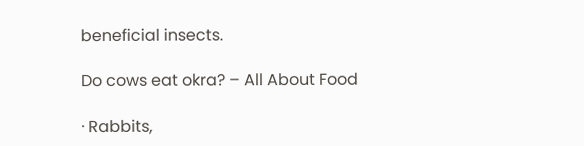beneficial insects.

Do cows eat okra? – All About Food

· Rabbits,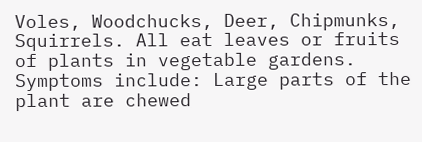Voles, Woodchucks, Deer, Chipmunks, Squirrels. All eat leaves or fruits of plants in vegetable gardens. Symptoms include: Large parts of the plant are chewed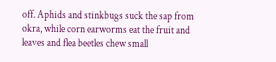off. Aphids and stinkbugs suck the sap from okra, while corn earworms eat the fruit and leaves and flea beetles chew small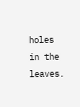holes in the leaves.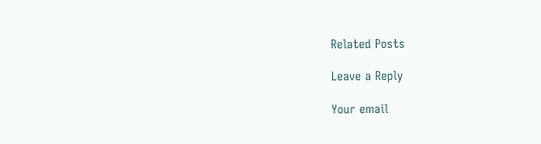Related Posts

Leave a Reply

Your email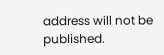address will not be published.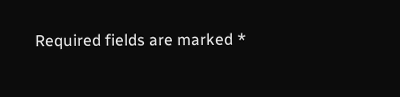Required fields are marked *